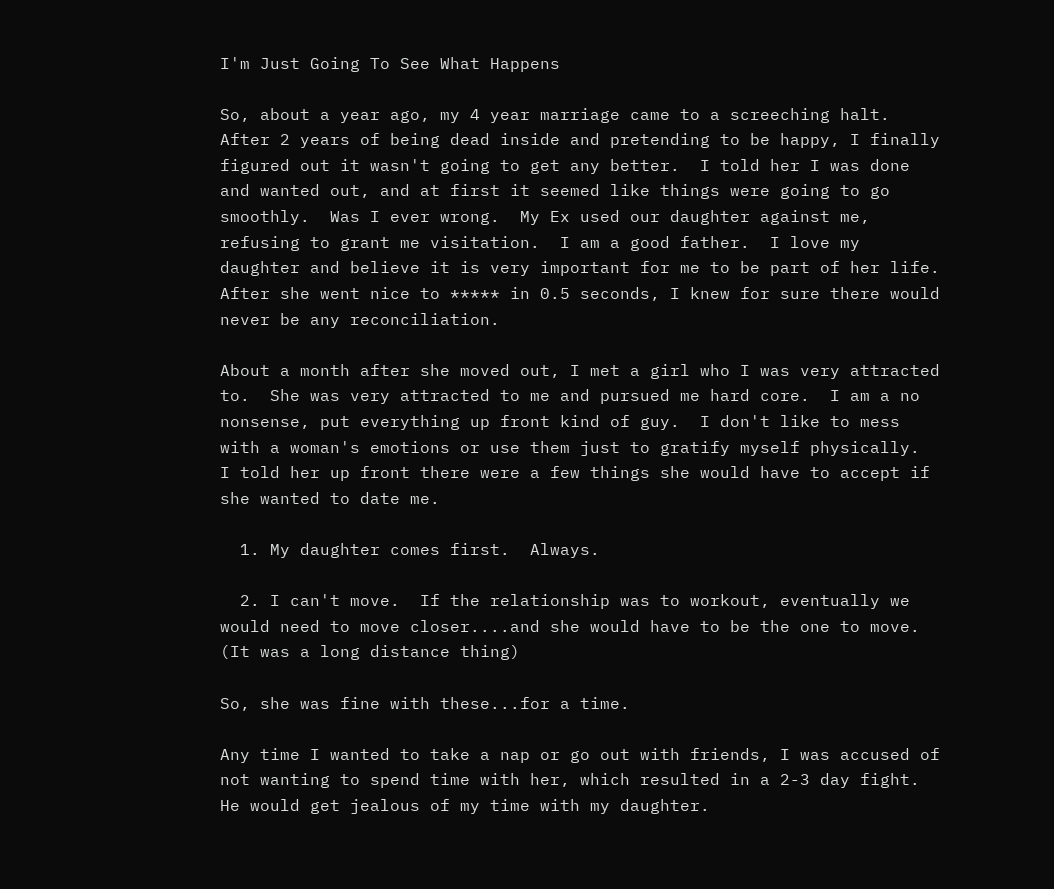I'm Just Going To See What Happens

So, about a year ago, my 4 year marriage came to a screeching halt.  After 2 years of being dead inside and pretending to be happy, I finally figured out it wasn't going to get any better.  I told her I was done and wanted out, and at first it seemed like things were going to go smoothly.  Was I ever wrong.  My Ex used our daughter against me, refusing to grant me visitation.  I am a good father.  I love my daughter and believe it is very important for me to be part of her life.  After she went nice to ***** in 0.5 seconds, I knew for sure there would never be any reconciliation.

About a month after she moved out, I met a girl who I was very attracted to.  She was very attracted to me and pursued me hard core.  I am a no nonsense, put everything up front kind of guy.  I don't like to mess with a woman's emotions or use them just to gratify myself physically.  I told her up front there were a few things she would have to accept if she wanted to date me.

  1. My daughter comes first.  Always.

  2. I can't move.  If the relationship was to workout, eventually we would need to move closer....and she would have to be the one to move. (It was a long distance thing)

So, she was fine with these...for a time.

Any time I wanted to take a nap or go out with friends, I was accused of not wanting to spend time with her, which resulted in a 2-3 day fight.  He would get jealous of my time with my daughter.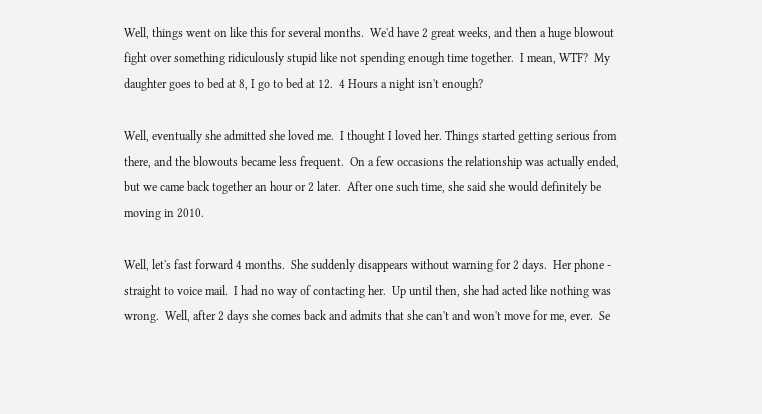Well, things went on like this for several months.  We'd have 2 great weeks, and then a huge blowout fight over something ridiculously stupid like not spending enough time together.  I mean, WTF?  My daughter goes to bed at 8, I go to bed at 12.  4 Hours a night isn't enough?

Well, eventually she admitted she loved me.  I thought I loved her. Things started getting serious from there, and the blowouts became less frequent.  On a few occasions the relationship was actually ended, but we came back together an hour or 2 later.  After one such time, she said she would definitely be moving in 2010.

Well, let's fast forward 4 months.  She suddenly disappears without warning for 2 days.  Her phone - straight to voice mail.  I had no way of contacting her.  Up until then, she had acted like nothing was wrong.  Well, after 2 days she comes back and admits that she can't and won't move for me, ever.  Se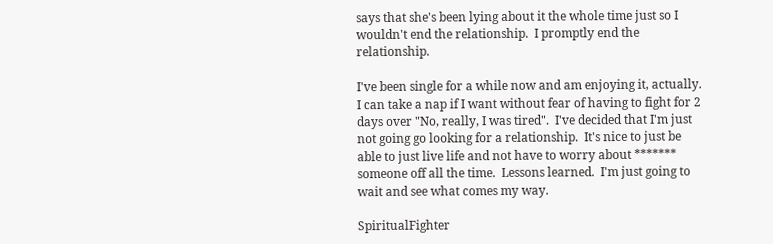says that she's been lying about it the whole time just so I wouldn't end the relationship.  I promptly end the relationship.

I've been single for a while now and am enjoying it, actually.  I can take a nap if I want without fear of having to fight for 2 days over "No, really, I was tired".  I've decided that I'm just not going go looking for a relationship.  It's nice to just be able to just live life and not have to worry about ******* someone off all the time.  Lessons learned.  I'm just going to wait and see what comes my way.

SpiritualFighter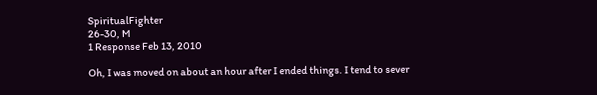SpiritualFighter
26-30, M
1 Response Feb 13, 2010

Oh, I was moved on about an hour after I ended things. I tend to sever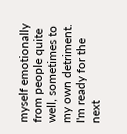myself emotionally from people quite well, sometimes to my own detriment. I'm ready for the next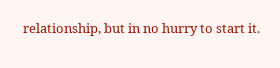relationship, but in no hurry to start it.